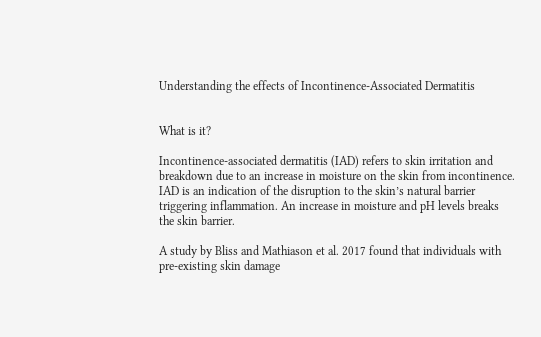Understanding the effects of Incontinence-Associated Dermatitis


What is it?

Incontinence-associated dermatitis (IAD) refers to skin irritation and breakdown due to an increase in moisture on the skin from incontinence. IAD is an indication of the disruption to the skin’s natural barrier triggering inflammation. An increase in moisture and pH levels breaks the skin barrier.

A study by Bliss and Mathiason et al. 2017 found that individuals with pre-existing skin damage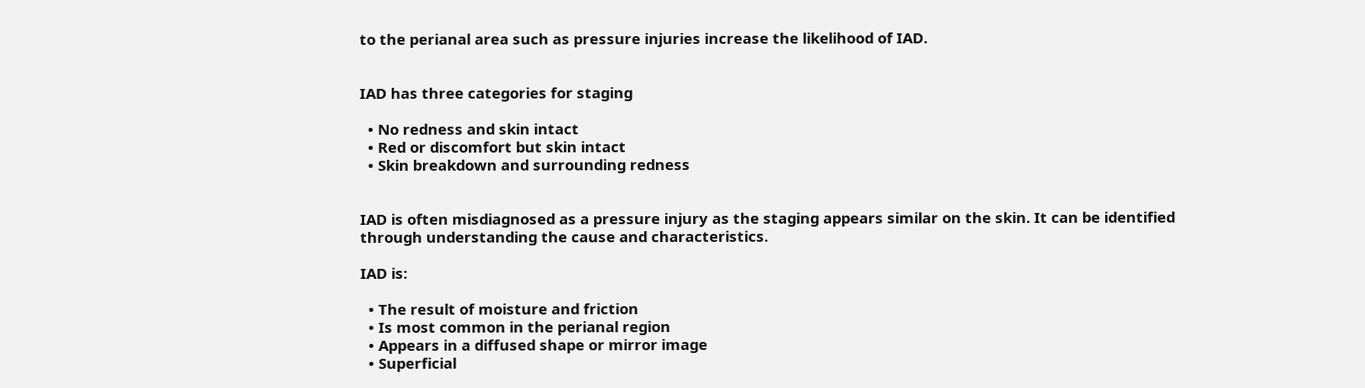to the perianal area such as pressure injuries increase the likelihood of IAD.


IAD has three categories for staging

  • No redness and skin intact
  • Red or discomfort but skin intact
  • Skin breakdown and surrounding redness


IAD is often misdiagnosed as a pressure injury as the staging appears similar on the skin. It can be identified through understanding the cause and characteristics.

IAD is:

  • The result of moisture and friction
  • Is most common in the perianal region
  • Appears in a diffused shape or mirror image
  • Superficial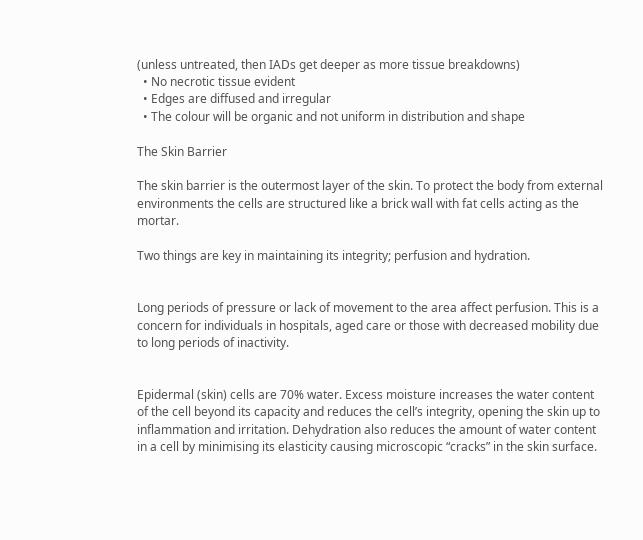(unless untreated, then IADs get deeper as more tissue breakdowns)
  • No necrotic tissue evident
  • Edges are diffused and irregular
  • The colour will be organic and not uniform in distribution and shape

The Skin Barrier

The skin barrier is the outermost layer of the skin. To protect the body from external environments the cells are structured like a brick wall with fat cells acting as the mortar.

Two things are key in maintaining its integrity; perfusion and hydration.


Long periods of pressure or lack of movement to the area affect perfusion. This is a concern for individuals in hospitals, aged care or those with decreased mobility due to long periods of inactivity.


Epidermal (skin) cells are 70% water. Excess moisture increases the water content of the cell beyond its capacity and reduces the cell’s integrity, opening the skin up to inflammation and irritation. Dehydration also reduces the amount of water content in a cell by minimising its elasticity causing microscopic “cracks” in the skin surface.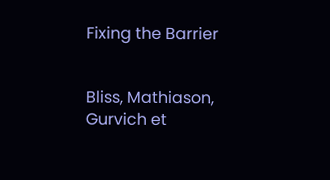Fixing the Barrier


Bliss, Mathiason, Gurvich et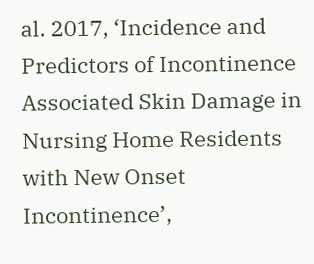al. 2017, ‘Incidence and Predictors of Incontinence Associated Skin Damage in Nursing Home Residents with New Onset Incontinence’,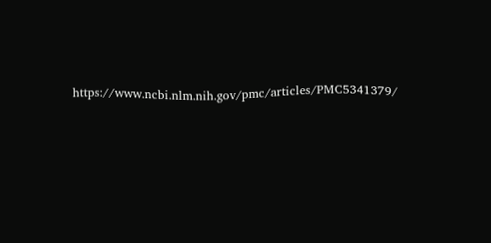https://www.ncbi.nlm.nih.gov/pmc/articles/PMC5341379/